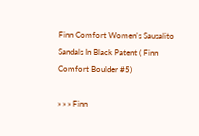Finn Comfort Women's Sausalito Sandals In Black Patent ( Finn Comfort Boulder #5)

» » » Finn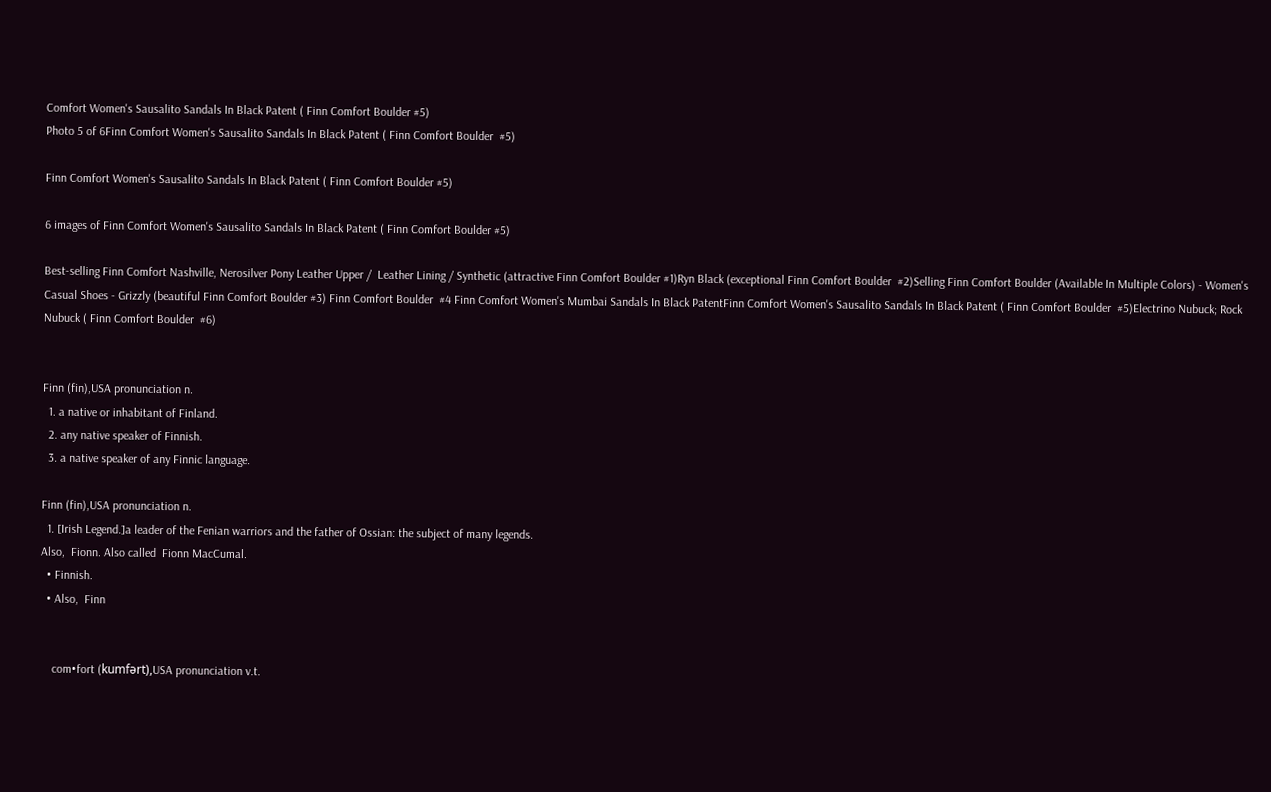Comfort Women's Sausalito Sandals In Black Patent ( Finn Comfort Boulder #5)
Photo 5 of 6Finn Comfort Women's Sausalito Sandals In Black Patent ( Finn Comfort Boulder  #5)

Finn Comfort Women's Sausalito Sandals In Black Patent ( Finn Comfort Boulder #5)

6 images of Finn Comfort Women's Sausalito Sandals In Black Patent ( Finn Comfort Boulder #5)

Best-selling Finn Comfort Nashville, Nerosilver Pony Leather Upper /  Leather Lining / Synthetic (attractive Finn Comfort Boulder #1)Ryn Black (exceptional Finn Comfort Boulder  #2)Selling Finn Comfort Boulder (Available In Multiple Colors) - Women's  Casual Shoes - Grizzly (beautiful Finn Comfort Boulder #3) Finn Comfort Boulder  #4 Finn Comfort Women's Mumbai Sandals In Black PatentFinn Comfort Women's Sausalito Sandals In Black Patent ( Finn Comfort Boulder  #5)Electrino Nubuck; Rock Nubuck ( Finn Comfort Boulder  #6)


Finn (fin),USA pronunciation n.
  1. a native or inhabitant of Finland.
  2. any native speaker of Finnish.
  3. a native speaker of any Finnic language.

Finn (fin),USA pronunciation n.
  1. [Irish Legend.]a leader of the Fenian warriors and the father of Ossian: the subject of many legends.
Also,  Fionn. Also called  Fionn MacCumal.
  • Finnish.
  • Also,  Finn


    com•fort (kumfərt),USA pronunciation v.t.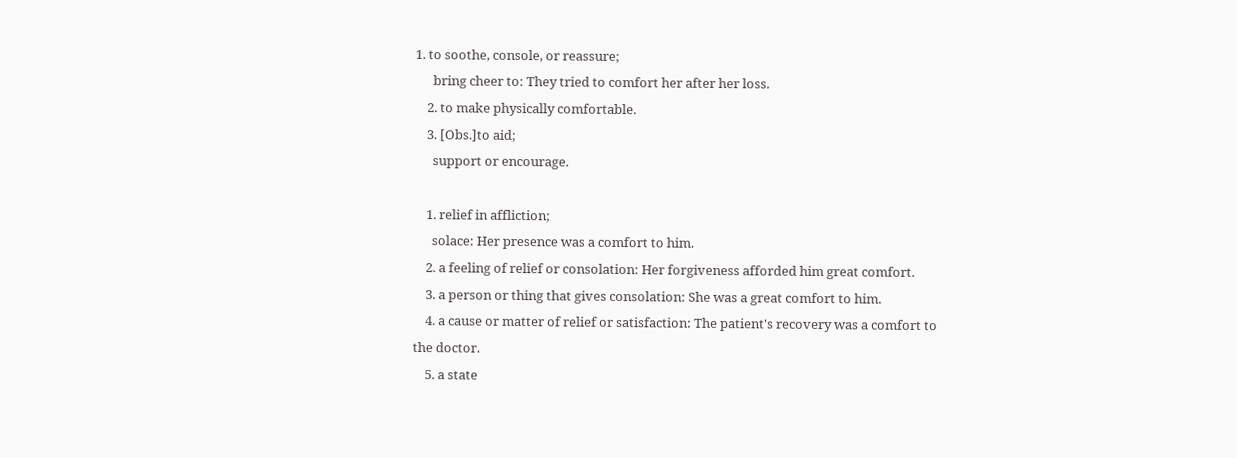1. to soothe, console, or reassure;
      bring cheer to: They tried to comfort her after her loss.
    2. to make physically comfortable.
    3. [Obs.]to aid;
      support or encourage.

    1. relief in affliction;
      solace: Her presence was a comfort to him.
    2. a feeling of relief or consolation: Her forgiveness afforded him great comfort.
    3. a person or thing that gives consolation: She was a great comfort to him.
    4. a cause or matter of relief or satisfaction: The patient's recovery was a comfort to the doctor.
    5. a state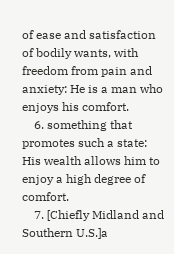of ease and satisfaction of bodily wants, with freedom from pain and anxiety: He is a man who enjoys his comfort.
    6. something that promotes such a state: His wealth allows him to enjoy a high degree of comfort.
    7. [Chiefly Midland and Southern U.S.]a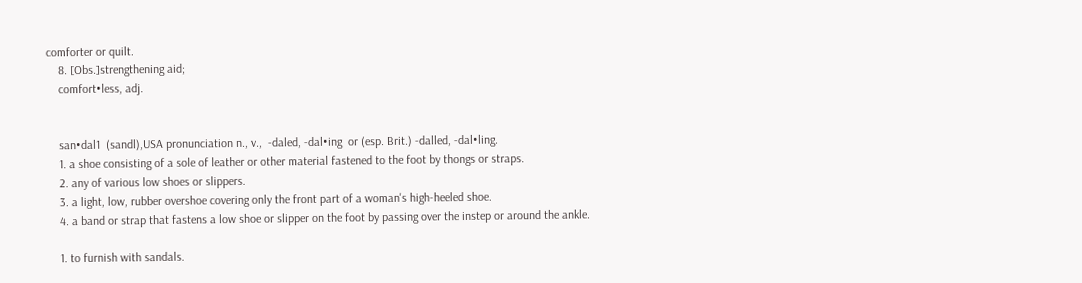comforter or quilt.
    8. [Obs.]strengthening aid;
    comfort•less, adj.


    san•dal1  (sandl),USA pronunciation n., v.,  -daled, -dal•ing  or (esp. Brit.) -dalled, -dal•ling.
    1. a shoe consisting of a sole of leather or other material fastened to the foot by thongs or straps.
    2. any of various low shoes or slippers.
    3. a light, low, rubber overshoe covering only the front part of a woman's high-heeled shoe.
    4. a band or strap that fastens a low shoe or slipper on the foot by passing over the instep or around the ankle.

    1. to furnish with sandals.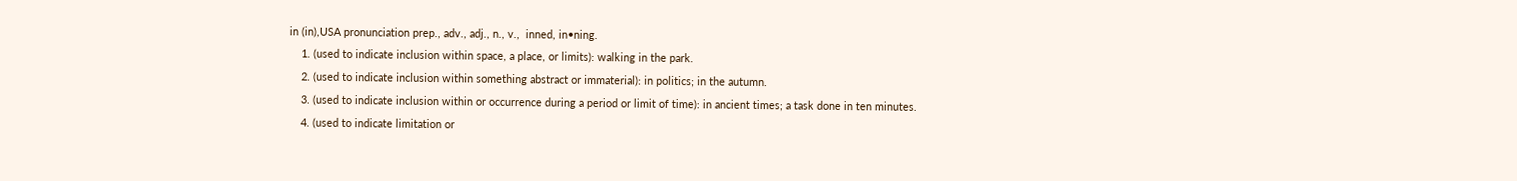in (in),USA pronunciation prep., adv., adj., n., v.,  inned, in•ning.
    1. (used to indicate inclusion within space, a place, or limits): walking in the park.
    2. (used to indicate inclusion within something abstract or immaterial): in politics; in the autumn.
    3. (used to indicate inclusion within or occurrence during a period or limit of time): in ancient times; a task done in ten minutes.
    4. (used to indicate limitation or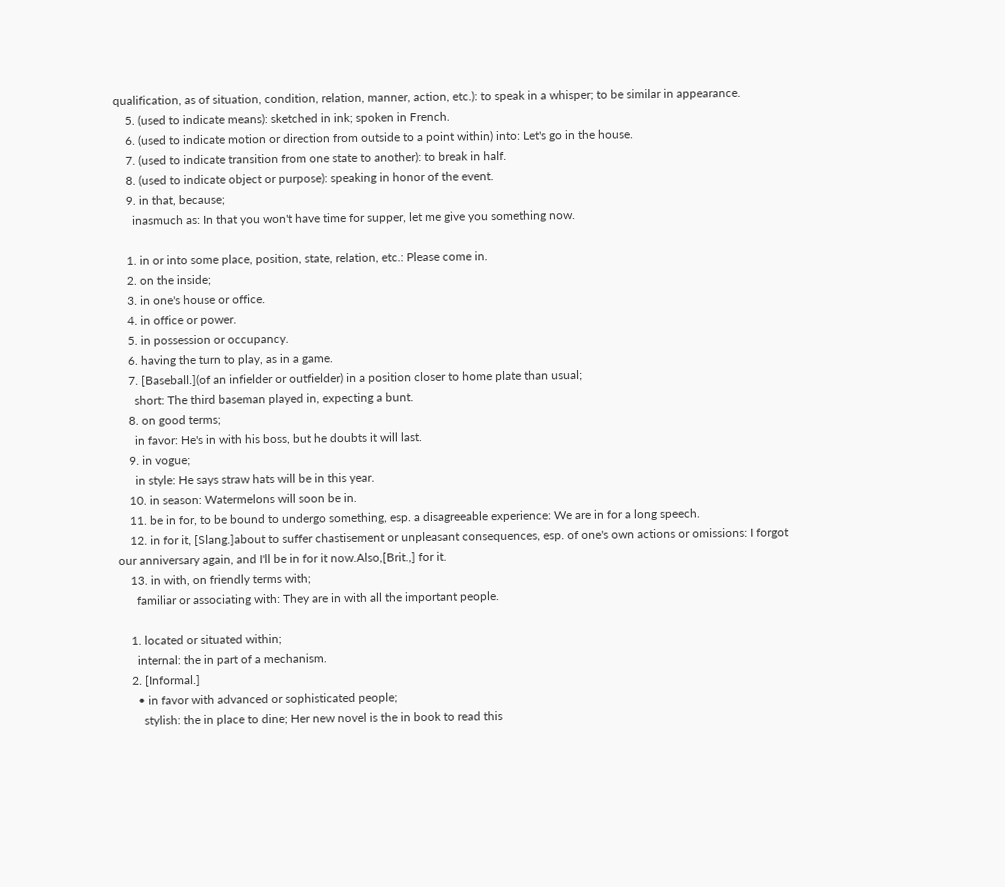qualification, as of situation, condition, relation, manner, action, etc.): to speak in a whisper; to be similar in appearance.
    5. (used to indicate means): sketched in ink; spoken in French.
    6. (used to indicate motion or direction from outside to a point within) into: Let's go in the house.
    7. (used to indicate transition from one state to another): to break in half.
    8. (used to indicate object or purpose): speaking in honor of the event.
    9. in that, because;
      inasmuch as: In that you won't have time for supper, let me give you something now.

    1. in or into some place, position, state, relation, etc.: Please come in.
    2. on the inside;
    3. in one's house or office.
    4. in office or power.
    5. in possession or occupancy.
    6. having the turn to play, as in a game.
    7. [Baseball.](of an infielder or outfielder) in a position closer to home plate than usual;
      short: The third baseman played in, expecting a bunt.
    8. on good terms;
      in favor: He's in with his boss, but he doubts it will last.
    9. in vogue;
      in style: He says straw hats will be in this year.
    10. in season: Watermelons will soon be in.
    11. be in for, to be bound to undergo something, esp. a disagreeable experience: We are in for a long speech.
    12. in for it, [Slang.]about to suffer chastisement or unpleasant consequences, esp. of one's own actions or omissions: I forgot our anniversary again, and I'll be in for it now.Also,[Brit.,] for it.
    13. in with, on friendly terms with;
      familiar or associating with: They are in with all the important people.

    1. located or situated within;
      internal: the in part of a mechanism.
    2. [Informal.]
      • in favor with advanced or sophisticated people;
        stylish: the in place to dine; Her new novel is the in book to read this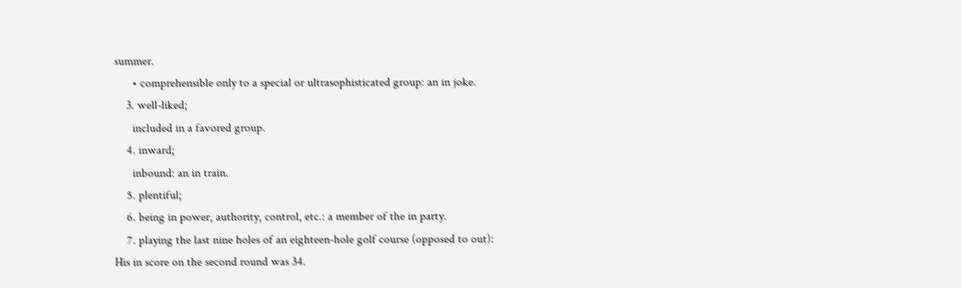summer.
      • comprehensible only to a special or ultrasophisticated group: an in joke.
    3. well-liked;
      included in a favored group.
    4. inward;
      inbound: an in train.
    5. plentiful;
    6. being in power, authority, control, etc.: a member of the in party.
    7. playing the last nine holes of an eighteen-hole golf course (opposed to out): His in score on the second round was 34.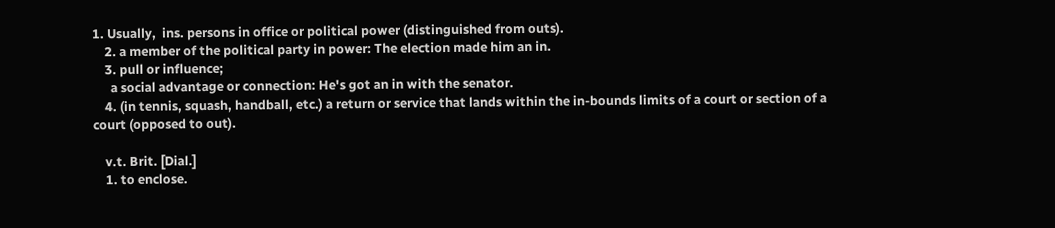1. Usually,  ins. persons in office or political power (distinguished from outs).
    2. a member of the political party in power: The election made him an in.
    3. pull or influence;
      a social advantage or connection: He's got an in with the senator.
    4. (in tennis, squash, handball, etc.) a return or service that lands within the in-bounds limits of a court or section of a court (opposed to out).

    v.t. Brit. [Dial.]
    1. to enclose.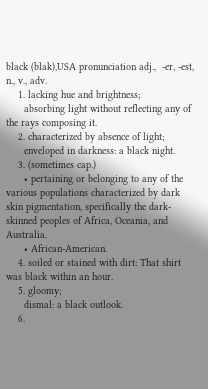black (blak),USA pronunciation adj.,  -er, -est, n., v., adv.
    1. lacking hue and brightness;
      absorbing light without reflecting any of the rays composing it.
    2. characterized by absence of light;
      enveloped in darkness: a black night.
    3. (sometimes cap.)
      • pertaining or belonging to any of the various populations characterized by dark skin pigmentation, specifically the dark-skinned peoples of Africa, Oceania, and Australia.
      • African-American.
    4. soiled or stained with dirt: That shirt was black within an hour.
    5. gloomy;
      dismal: a black outlook.
    6.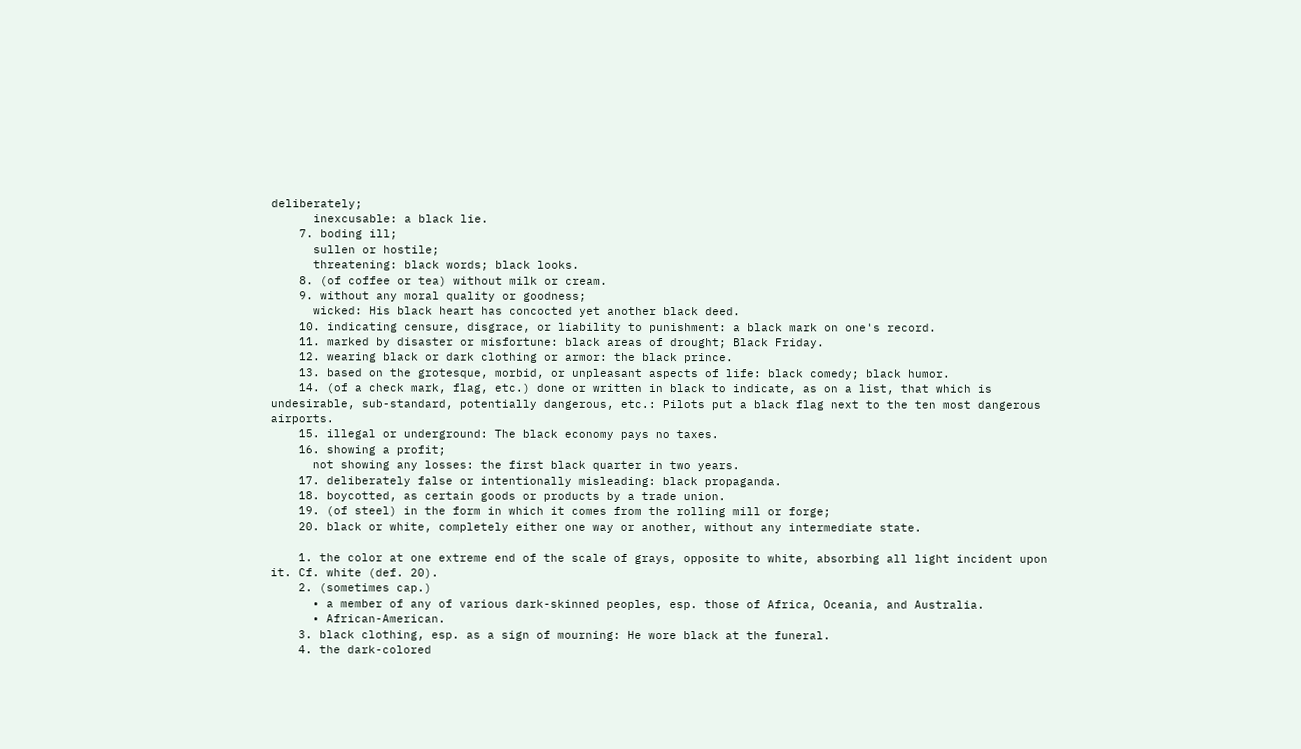deliberately;
      inexcusable: a black lie.
    7. boding ill;
      sullen or hostile;
      threatening: black words; black looks.
    8. (of coffee or tea) without milk or cream.
    9. without any moral quality or goodness;
      wicked: His black heart has concocted yet another black deed.
    10. indicating censure, disgrace, or liability to punishment: a black mark on one's record.
    11. marked by disaster or misfortune: black areas of drought; Black Friday.
    12. wearing black or dark clothing or armor: the black prince.
    13. based on the grotesque, morbid, or unpleasant aspects of life: black comedy; black humor.
    14. (of a check mark, flag, etc.) done or written in black to indicate, as on a list, that which is undesirable, sub-standard, potentially dangerous, etc.: Pilots put a black flag next to the ten most dangerous airports.
    15. illegal or underground: The black economy pays no taxes.
    16. showing a profit;
      not showing any losses: the first black quarter in two years.
    17. deliberately false or intentionally misleading: black propaganda.
    18. boycotted, as certain goods or products by a trade union.
    19. (of steel) in the form in which it comes from the rolling mill or forge;
    20. black or white, completely either one way or another, without any intermediate state.

    1. the color at one extreme end of the scale of grays, opposite to white, absorbing all light incident upon it. Cf. white (def. 20).
    2. (sometimes cap.)
      • a member of any of various dark-skinned peoples, esp. those of Africa, Oceania, and Australia.
      • African-American.
    3. black clothing, esp. as a sign of mourning: He wore black at the funeral.
    4. the dark-colored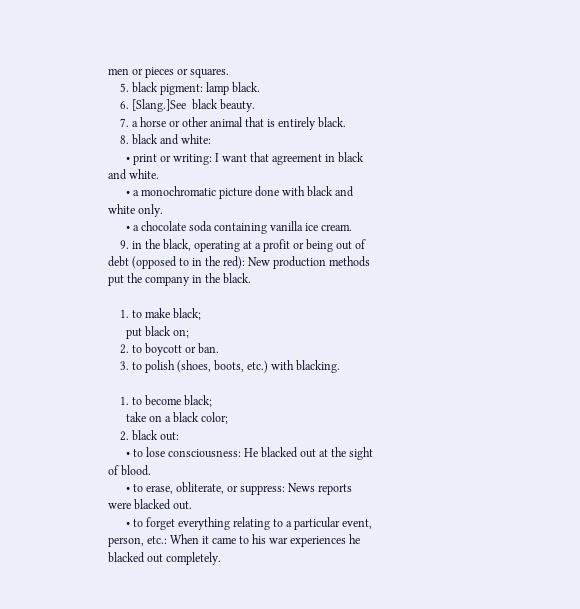men or pieces or squares.
    5. black pigment: lamp black.
    6. [Slang.]See  black beauty.
    7. a horse or other animal that is entirely black.
    8. black and white:
      • print or writing: I want that agreement in black and white.
      • a monochromatic picture done with black and white only.
      • a chocolate soda containing vanilla ice cream.
    9. in the black, operating at a profit or being out of debt (opposed to in the red): New production methods put the company in the black.

    1. to make black;
      put black on;
    2. to boycott or ban.
    3. to polish (shoes, boots, etc.) with blacking.

    1. to become black;
      take on a black color;
    2. black out:
      • to lose consciousness: He blacked out at the sight of blood.
      • to erase, obliterate, or suppress: News reports were blacked out.
      • to forget everything relating to a particular event, person, etc.: When it came to his war experiences he blacked out completely.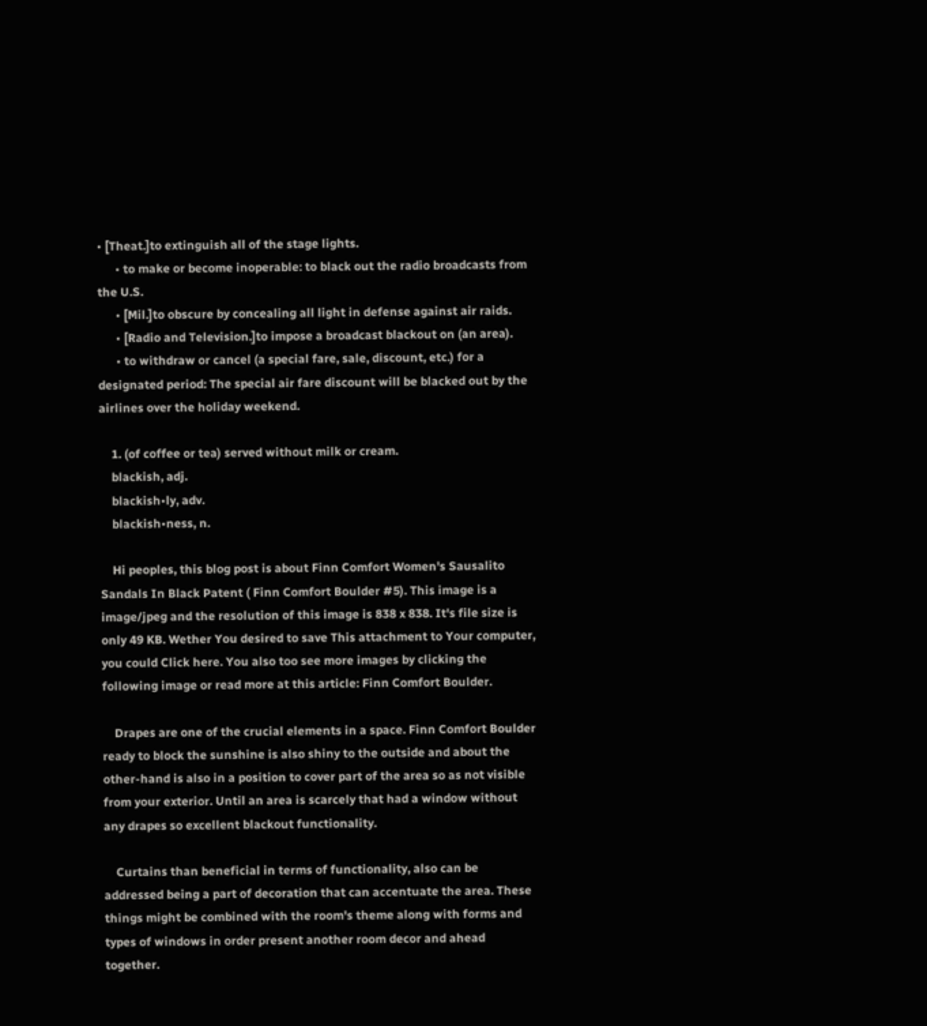• [Theat.]to extinguish all of the stage lights.
      • to make or become inoperable: to black out the radio broadcasts from the U.S.
      • [Mil.]to obscure by concealing all light in defense against air raids.
      • [Radio and Television.]to impose a broadcast blackout on (an area).
      • to withdraw or cancel (a special fare, sale, discount, etc.) for a designated period: The special air fare discount will be blacked out by the airlines over the holiday weekend.

    1. (of coffee or tea) served without milk or cream.
    blackish, adj.
    blackish•ly, adv.
    blackish•ness, n.

    Hi peoples, this blog post is about Finn Comfort Women's Sausalito Sandals In Black Patent ( Finn Comfort Boulder #5). This image is a image/jpeg and the resolution of this image is 838 x 838. It's file size is only 49 KB. Wether You desired to save This attachment to Your computer, you could Click here. You also too see more images by clicking the following image or read more at this article: Finn Comfort Boulder.

    Drapes are one of the crucial elements in a space. Finn Comfort Boulder ready to block the sunshine is also shiny to the outside and about the other-hand is also in a position to cover part of the area so as not visible from your exterior. Until an area is scarcely that had a window without any drapes so excellent blackout functionality.

    Curtains than beneficial in terms of functionality, also can be addressed being a part of decoration that can accentuate the area. These things might be combined with the room's theme along with forms and types of windows in order present another room decor and ahead together.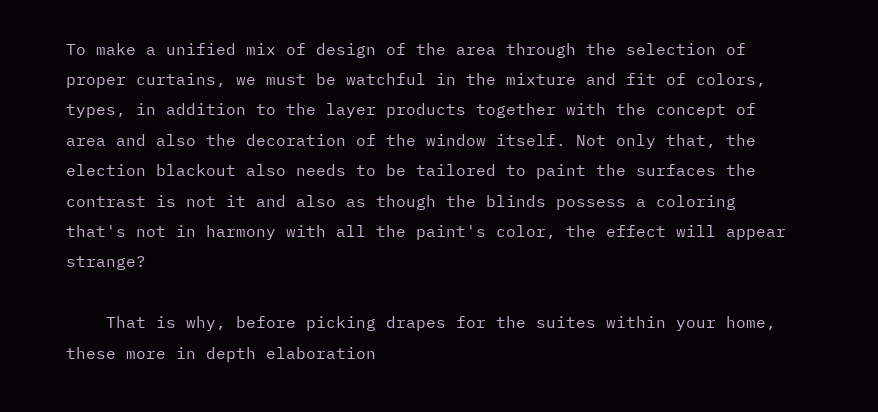To make a unified mix of design of the area through the selection of proper curtains, we must be watchful in the mixture and fit of colors, types, in addition to the layer products together with the concept of area and also the decoration of the window itself. Not only that, the election blackout also needs to be tailored to paint the surfaces the contrast is not it and also as though the blinds possess a coloring that's not in harmony with all the paint's color, the effect will appear strange?

    That is why, before picking drapes for the suites within your home, these more in depth elaboration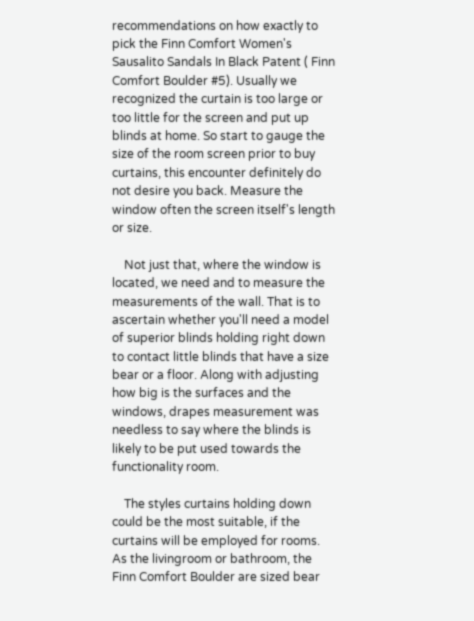recommendations on how exactly to pick the Finn Comfort Women's Sausalito Sandals In Black Patent ( Finn Comfort Boulder #5). Usually we recognized the curtain is too large or too little for the screen and put up blinds at home. So start to gauge the size of the room screen prior to buy curtains, this encounter definitely do not desire you back. Measure the window often the screen itself's length or size.

    Not just that, where the window is located, we need and to measure the measurements of the wall. That is to ascertain whether you'll need a model of superior blinds holding right down to contact little blinds that have a size bear or a floor. Along with adjusting how big is the surfaces and the windows, drapes measurement was needless to say where the blinds is likely to be put used towards the functionality room.

    The styles curtains holding down could be the most suitable, if the curtains will be employed for rooms. As the livingroom or bathroom, the Finn Comfort Boulder are sized bear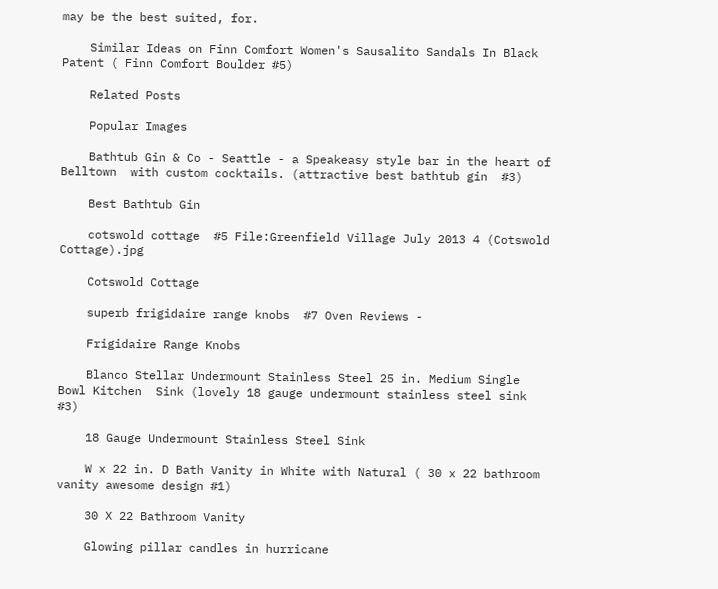may be the best suited, for.

    Similar Ideas on Finn Comfort Women's Sausalito Sandals In Black Patent ( Finn Comfort Boulder #5)

    Related Posts

    Popular Images

    Bathtub Gin & Co - Seattle - a Speakeasy style bar in the heart of Belltown  with custom cocktails. (attractive best bathtub gin  #3)

    Best Bathtub Gin

    cotswold cottage  #5 File:Greenfield Village July 2013 4 (Cotswold Cottage).jpg

    Cotswold Cottage

    superb frigidaire range knobs  #7 Oven Reviews -

    Frigidaire Range Knobs

    Blanco Stellar Undermount Stainless Steel 25 in. Medium Single Bowl Kitchen  Sink (lovely 18 gauge undermount stainless steel sink #3)

    18 Gauge Undermount Stainless Steel Sink

    W x 22 in. D Bath Vanity in White with Natural ( 30 x 22 bathroom vanity awesome design #1)

    30 X 22 Bathroom Vanity

    Glowing pillar candles in hurricane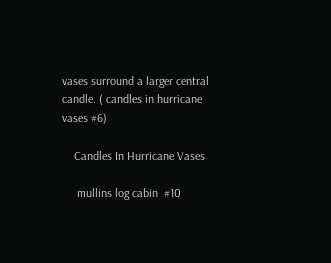vases surround a larger central candle. ( candles in hurricane vases #6)

    Candles In Hurricane Vases

     mullins log cabin  #10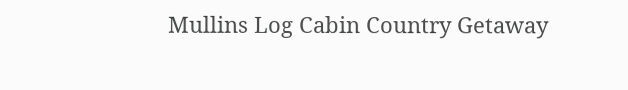Mullins Log Cabin Country Getaway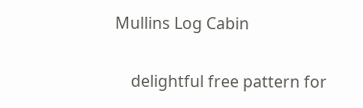Mullins Log Cabin

    delightful free pattern for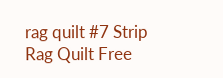rag quilt #7 Strip Rag Quilt Free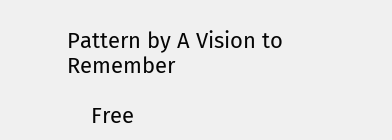Pattern by A Vision to Remember

    Free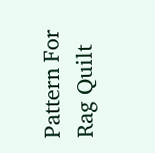Pattern For Rag Quilt